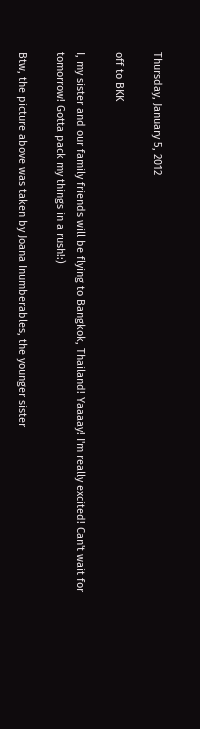Thursday, January 5, 2012

off to BKK

I, my sister and our family friends will be flying to Bangkok, Thailand! Yaaaay! I'm really excited! Can't wait for tomorrow! Gotta pack my things in a rush!:)

Btw, the picture above was taken by Joana Inumberables, the younger sister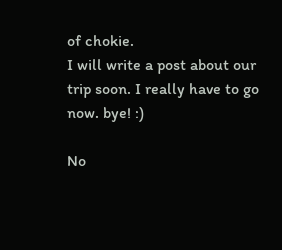of chokie.
I will write a post about our trip soon. I really have to go now. bye! :)

No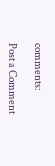comments:

Post a Comment